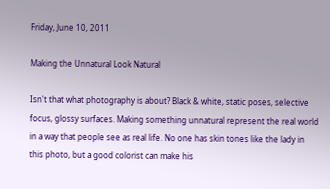Friday, June 10, 2011

Making the Unnatural Look Natural

Isn't that what photography is about? Black & white, static poses, selective focus, glossy surfaces. Making something unnatural represent the real world in a way that people see as real life. No one has skin tones like the lady in this photo, but a good colorist can make his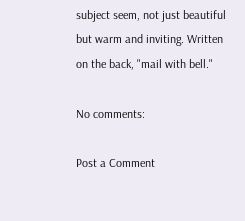subject seem, not just beautiful but warm and inviting. Written on the back, "mail with bell."

No comments:

Post a Comment